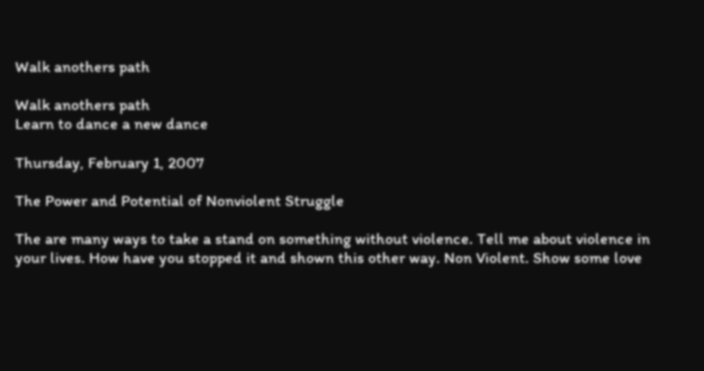Walk anothers path

Walk anothers path
Learn to dance a new dance

Thursday, February 1, 2007

The Power and Potential of Nonviolent Struggle

The are many ways to take a stand on something without violence. Tell me about violence in your lives. How have you stopped it and shown this other way. Non Violent. Show some love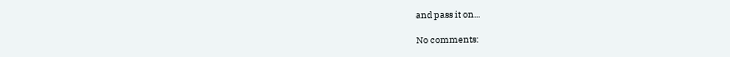and pass it on...

No comments: